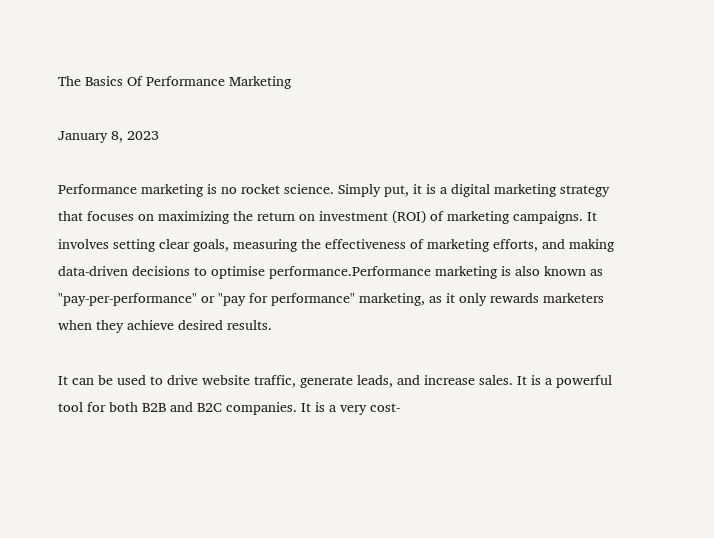The Basics Of Performance Marketing

January 8, 2023

Performance marketing is no rocket science. Simply put, it is a digital marketing strategy that focuses on maximizing the return on investment (ROI) of marketing campaigns. It involves setting clear goals, measuring the effectiveness of marketing efforts, and making data-driven decisions to optimise performance.Performance marketing is also known as "pay-per-performance" or "pay for performance" marketing, as it only rewards marketers when they achieve desired results.

It can be used to drive website traffic, generate leads, and increase sales. It is a powerful tool for both B2B and B2C companies. It is a very cost-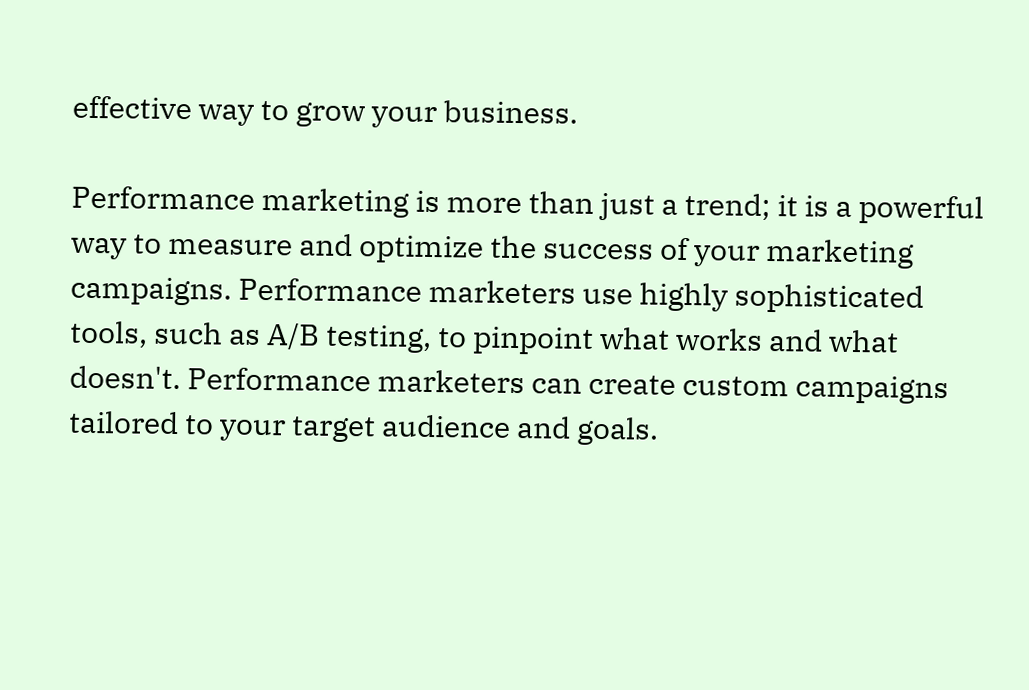effective way to grow your business.

Performance marketing is more than just a trend; it is a powerful way to measure and optimize the success of your marketing campaigns. Performance marketers use highly sophisticated tools, such as A/B testing, to pinpoint what works and what doesn't. Performance marketers can create custom campaigns tailored to your target audience and goals.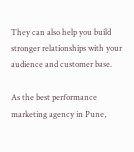They can also help you build stronger relationships with your audience and customer base.

As the best performance marketing agency in Pune,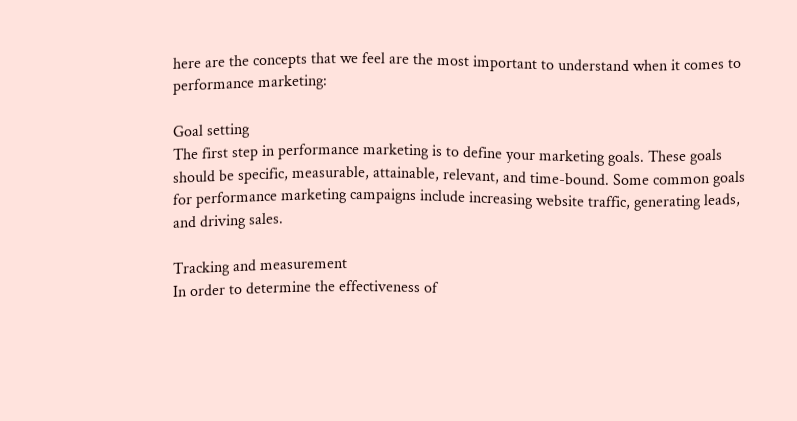here are the concepts that we feel are the most important to understand when it comes to performance marketing:

Goal setting
The first step in performance marketing is to define your marketing goals. These goals should be specific, measurable, attainable, relevant, and time-bound. Some common goals for performance marketing campaigns include increasing website traffic, generating leads, and driving sales.

Tracking and measurement
In order to determine the effectiveness of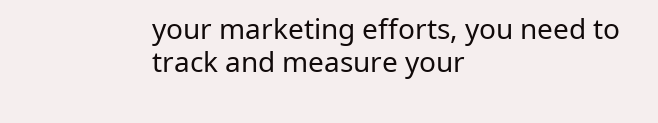your marketing efforts, you need to track and measure your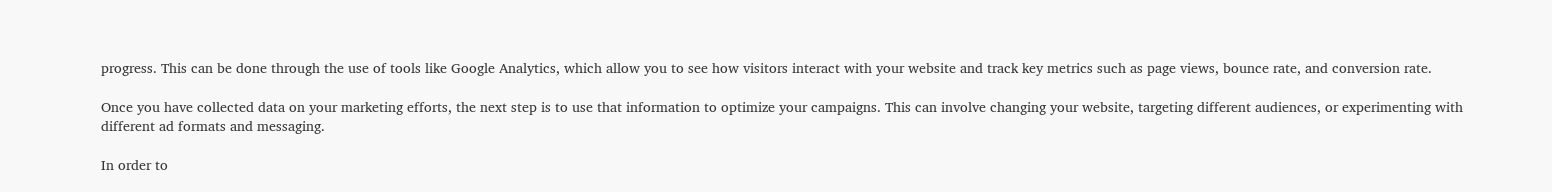progress. This can be done through the use of tools like Google Analytics, which allow you to see how visitors interact with your website and track key metrics such as page views, bounce rate, and conversion rate.

Once you have collected data on your marketing efforts, the next step is to use that information to optimize your campaigns. This can involve changing your website, targeting different audiences, or experimenting with different ad formats and messaging.

In order to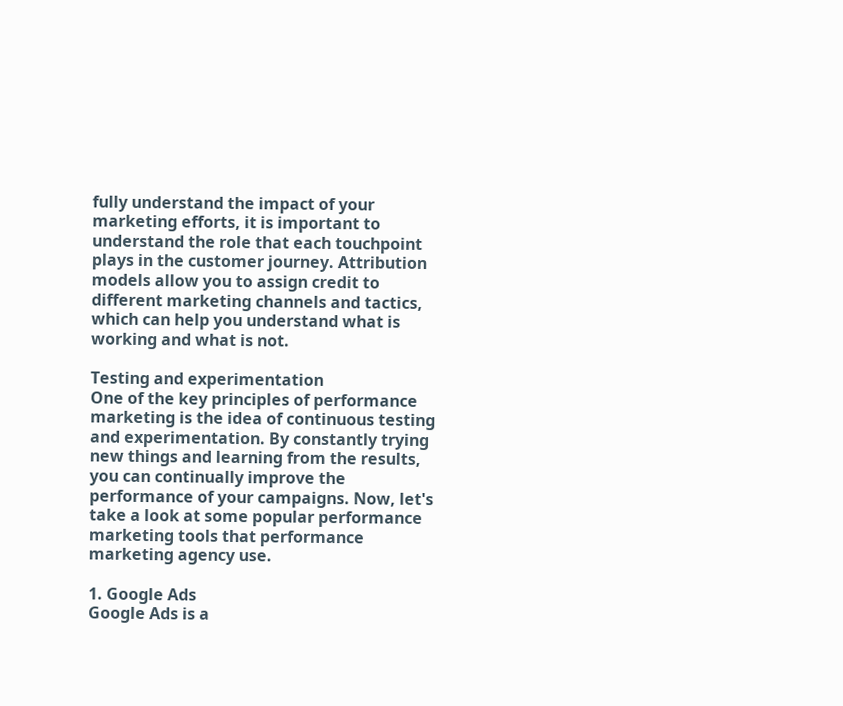fully understand the impact of your marketing efforts, it is important to understand the role that each touchpoint plays in the customer journey. Attribution models allow you to assign credit to different marketing channels and tactics, which can help you understand what is working and what is not.

Testing and experimentation
One of the key principles of performance marketing is the idea of continuous testing and experimentation. By constantly trying new things and learning from the results, you can continually improve the performance of your campaigns. Now, let's take a look at some popular performance marketing tools that performance marketing agency use.

1. Google Ads
Google Ads is a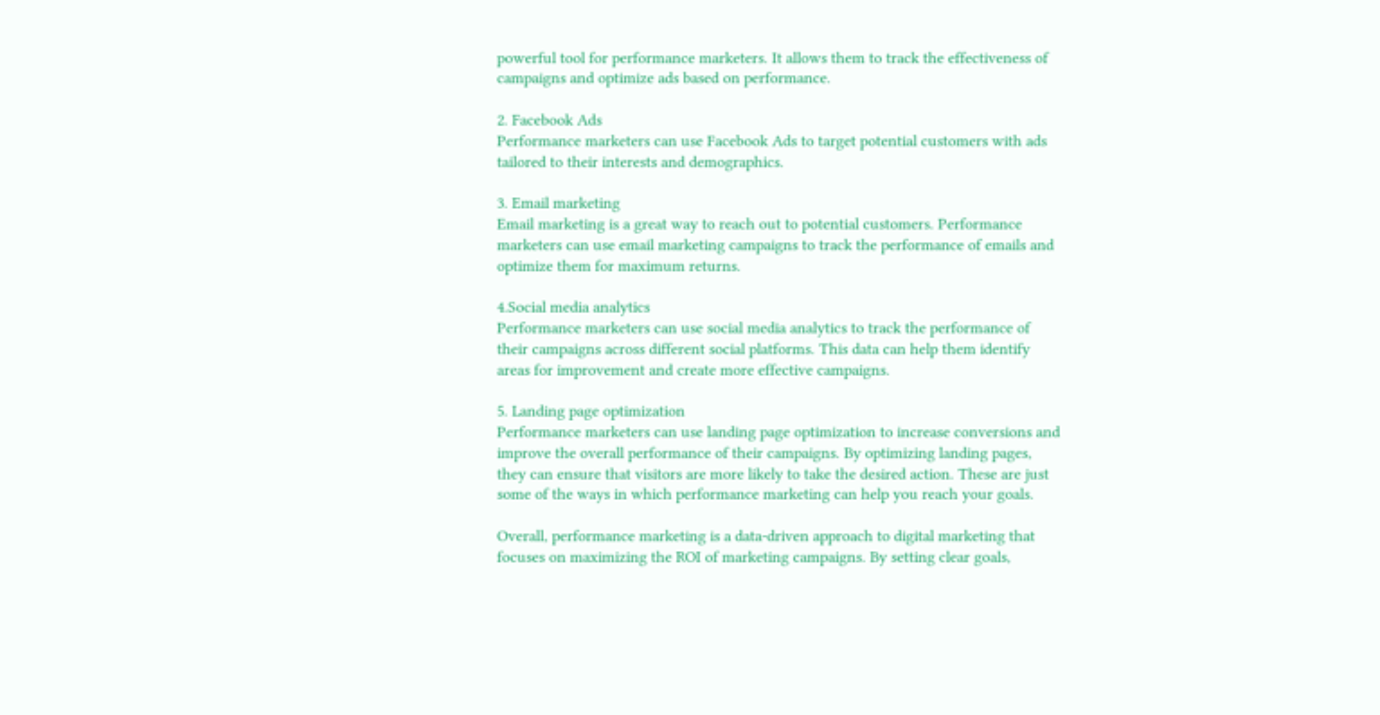powerful tool for performance marketers. It allows them to track the effectiveness of campaigns and optimize ads based on performance.

2. Facebook Ads
Performance marketers can use Facebook Ads to target potential customers with ads tailored to their interests and demographics.

3. Email marketing
Email marketing is a great way to reach out to potential customers. Performance marketers can use email marketing campaigns to track the performance of emails and optimize them for maximum returns.

4.Social media analytics
Performance marketers can use social media analytics to track the performance of their campaigns across different social platforms. This data can help them identify areas for improvement and create more effective campaigns.

5. Landing page optimization
Performance marketers can use landing page optimization to increase conversions and improve the overall performance of their campaigns. By optimizing landing pages, they can ensure that visitors are more likely to take the desired action. These are just some of the ways in which performance marketing can help you reach your goals.

Overall, performance marketing is a data-driven approach to digital marketing that focuses on maximizing the ROI of marketing campaigns. By setting clear goals,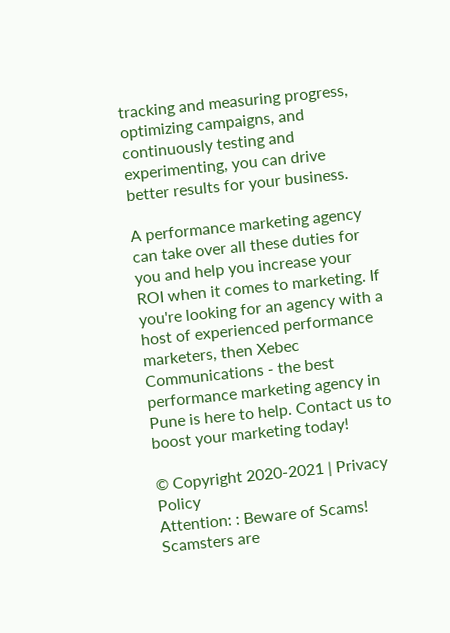tracking and measuring progress, optimizing campaigns, and continuously testing and experimenting, you can drive better results for your business.

A performance marketing agency can take over all these duties for you and help you increase your ROI when it comes to marketing. If you're looking for an agency with a host of experienced performance marketers, then Xebec Communications - the best performance marketing agency in Pune is here to help. Contact us to boost your marketing today!

© Copyright 2020-2021 | Privacy Policy
Attention: : Beware of Scams! Scamsters are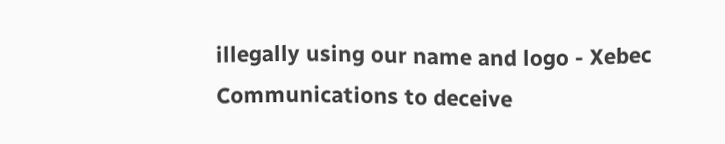illegally using our name and logo - Xebec Communications to deceive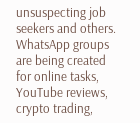unsuspecting job seekers and others. WhatsApp groups are being created for online tasks, YouTube reviews, crypto trading,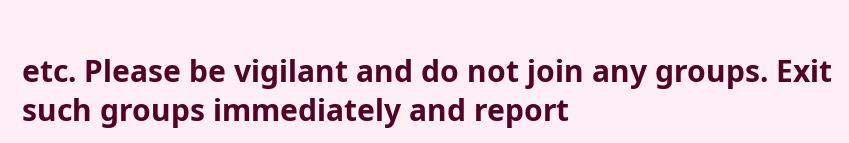etc. Please be vigilant and do not join any groups. Exit such groups immediately and report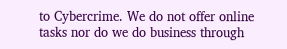to Cybercrime. We do not offer online tasks nor do we do business through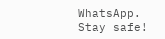WhatsApp. Stay safe!